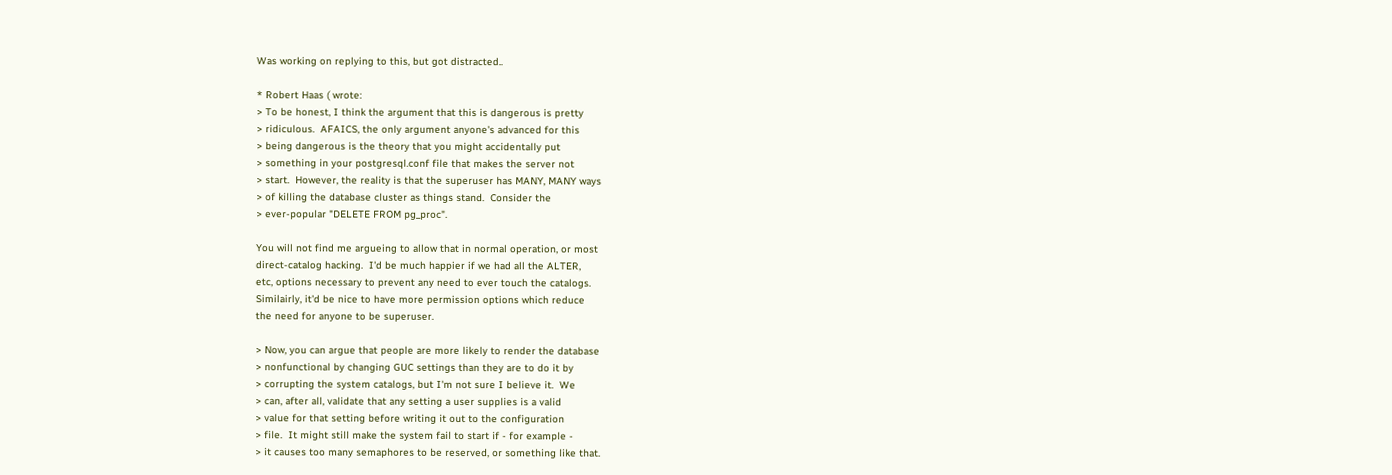Was working on replying to this, but got distracted..

* Robert Haas ( wrote:
> To be honest, I think the argument that this is dangerous is pretty
> ridiculous.  AFAICS, the only argument anyone's advanced for this
> being dangerous is the theory that you might accidentally put
> something in your postgresql.conf file that makes the server not
> start.  However, the reality is that the superuser has MANY, MANY ways
> of killing the database cluster as things stand.  Consider the
> ever-popular "DELETE FROM pg_proc".

You will not find me argueing to allow that in normal operation, or most
direct-catalog hacking.  I'd be much happier if we had all the ALTER,
etc, options necessary to prevent any need to ever touch the catalogs.
Similairly, it'd be nice to have more permission options which reduce
the need for anyone to be superuser.

> Now, you can argue that people are more likely to render the database
> nonfunctional by changing GUC settings than they are to do it by
> corrupting the system catalogs, but I'm not sure I believe it.  We
> can, after all, validate that any setting a user supplies is a valid
> value for that setting before writing it out to the configuration
> file.  It might still make the system fail to start if - for example -
> it causes too many semaphores to be reserved, or something like that.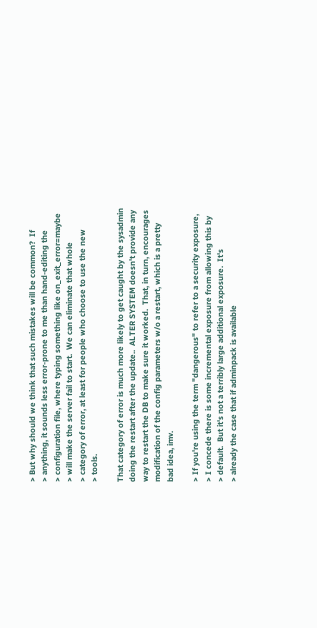> But why should we think that such mistakes will be common?  If
> anything, it sounds less error-prone to me than hand-editing the
> configuration file, where typing something like on_exit_error=maybe
> will make the server fail to start.  We can eliminate that whole
> category of error, at least for people who choose to use the new
> tools.

That category of error is much more likely to get caught by the sysadmin
doing the restart after the update..  ALTER SYSTEM doesn't provide any
way to restart the DB to make sure it worked.  That, in turn, encourages
modification of the config parameters w/o a restart, which is a pretty
bad idea, imv.

> If you're using the term "dangerous" to refer to a security exposure,
> I concede there is some incremental exposure from allowing this by
> default.  But it's not a terribly large additional exposure.  It's
> already the case that if adminpack is available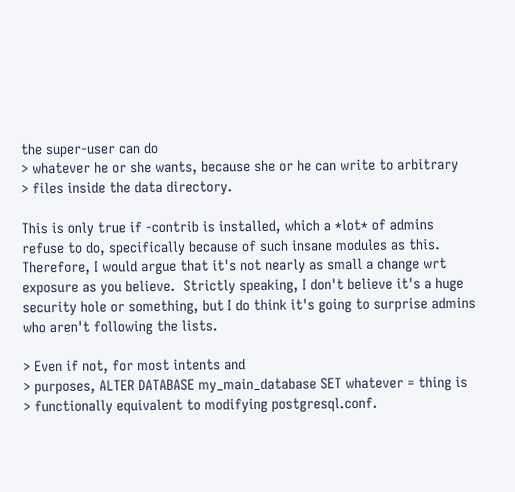the super-user can do
> whatever he or she wants, because she or he can write to arbitrary
> files inside the data directory.

This is only true if -contrib is installed, which a *lot* of admins
refuse to do, specifically because of such insane modules as this.
Therefore, I would argue that it's not nearly as small a change wrt
exposure as you believe.  Strictly speaking, I don't believe it's a huge
security hole or something, but I do think it's going to surprise admins
who aren't following the lists.

> Even if not, for most intents and
> purposes, ALTER DATABASE my_main_database SET whatever = thing is
> functionally equivalent to modifying postgresql.conf.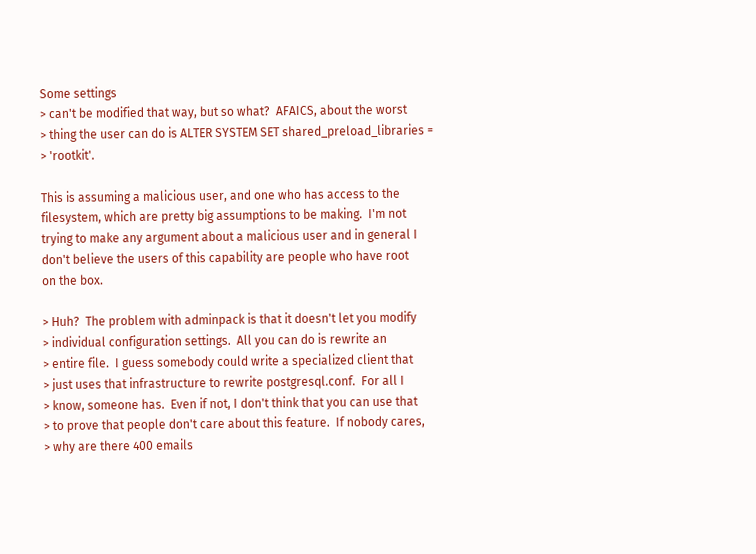Some settings
> can't be modified that way, but so what?  AFAICS, about the worst
> thing the user can do is ALTER SYSTEM SET shared_preload_libraries =
> 'rootkit'.

This is assuming a malicious user, and one who has access to the
filesystem, which are pretty big assumptions to be making.  I'm not
trying to make any argument about a malicious user and in general I
don't believe the users of this capability are people who have root
on the box.

> Huh?  The problem with adminpack is that it doesn't let you modify
> individual configuration settings.  All you can do is rewrite an
> entire file.  I guess somebody could write a specialized client that
> just uses that infrastructure to rewrite postgresql.conf.  For all I
> know, someone has.  Even if not, I don't think that you can use that
> to prove that people don't care about this feature.  If nobody cares,
> why are there 400 emails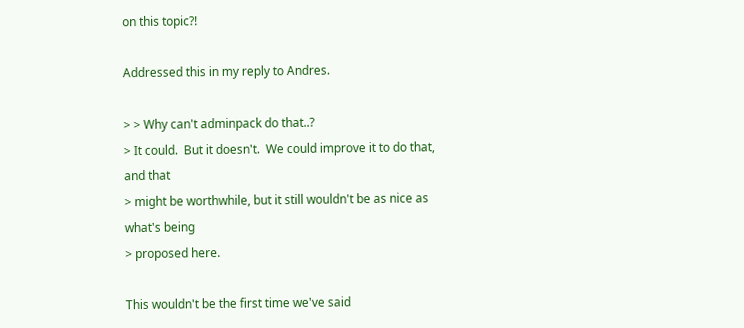on this topic?!

Addressed this in my reply to Andres.

> > Why can't adminpack do that..?
> It could.  But it doesn't.  We could improve it to do that, and that
> might be worthwhile, but it still wouldn't be as nice as what's being
> proposed here.

This wouldn't be the first time we've said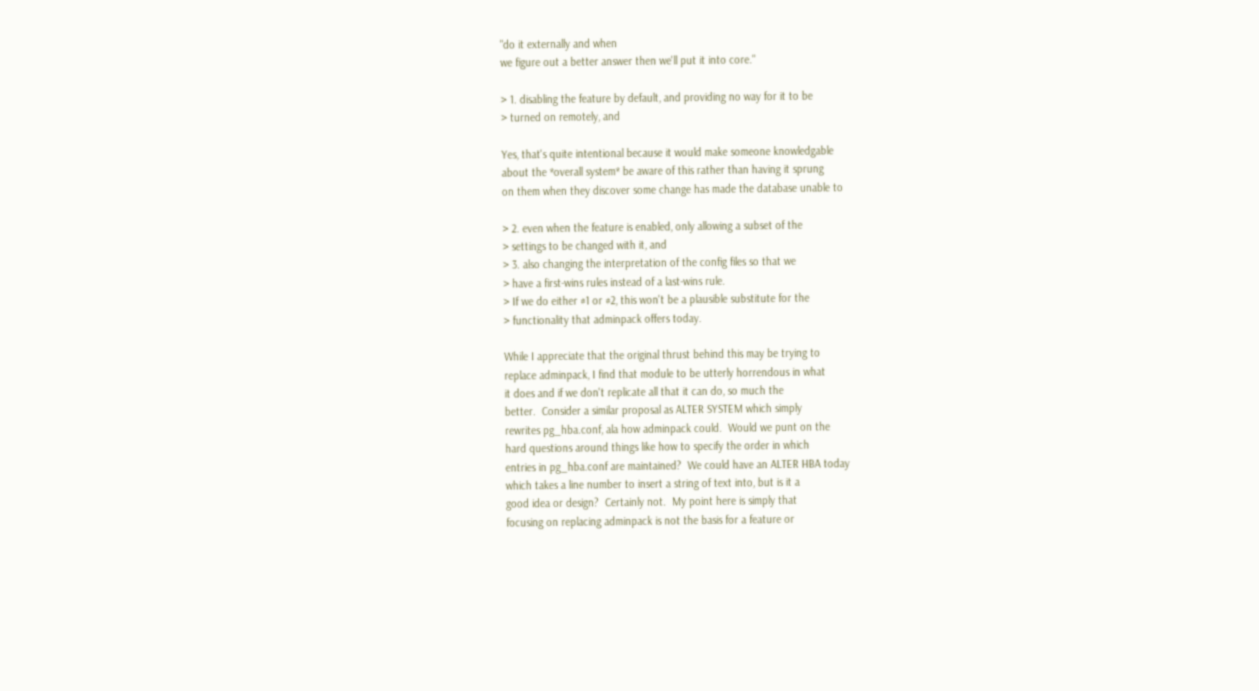"do it externally and when
we figure out a better answer then we'll put it into core."

> 1. disabling the feature by default, and providing no way for it to be
> turned on remotely, and

Yes, that's quite intentional because it would make someone knowledgable
about the *overall system* be aware of this rather than having it sprung
on them when they discover some change has made the database unable to

> 2. even when the feature is enabled, only allowing a subset of the
> settings to be changed with it, and
> 3. also changing the interpretation of the config files so that we
> have a first-wins rules instead of a last-wins rule.
> If we do either #1 or #2, this won't be a plausible substitute for the
> functionality that adminpack offers today.

While I appreciate that the original thrust behind this may be trying to
replace adminpack, I find that module to be utterly horrendous in what
it does and if we don't replicate all that it can do, so much the
better.  Consider a similar proposal as ALTER SYSTEM which simply
rewrites pg_hba.conf, ala how adminpack could.  Would we punt on the
hard questions around things like how to specify the order in which
entries in pg_hba.conf are maintained?  We could have an ALTER HBA today
which takes a line number to insert a string of text into, but is it a
good idea or design?  Certainly not.  My point here is simply that
focusing on replacing adminpack is not the basis for a feature or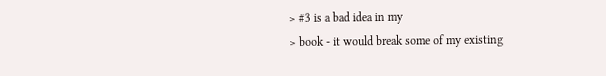> #3 is a bad idea in my
> book - it would break some of my existing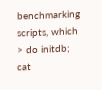benchmarking scripts, which
> do initdb; cat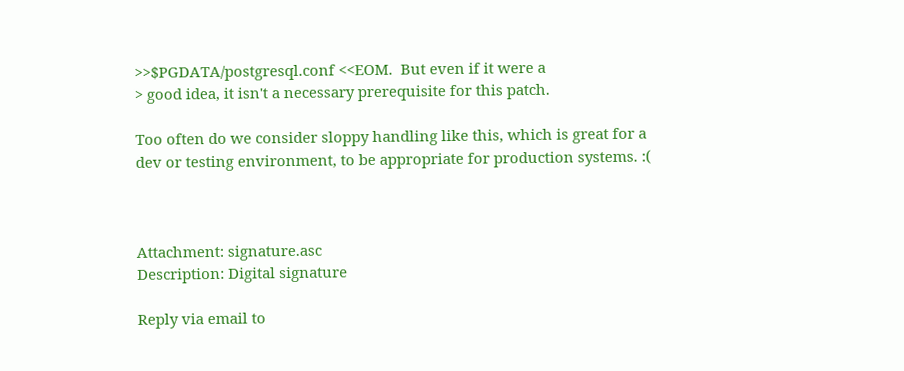>>$PGDATA/postgresql.conf <<EOM.  But even if it were a
> good idea, it isn't a necessary prerequisite for this patch.

Too often do we consider sloppy handling like this, which is great for a
dev or testing environment, to be appropriate for production systems. :(



Attachment: signature.asc
Description: Digital signature

Reply via email to